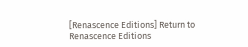[Renascence Editions] Return to
Renascence Editions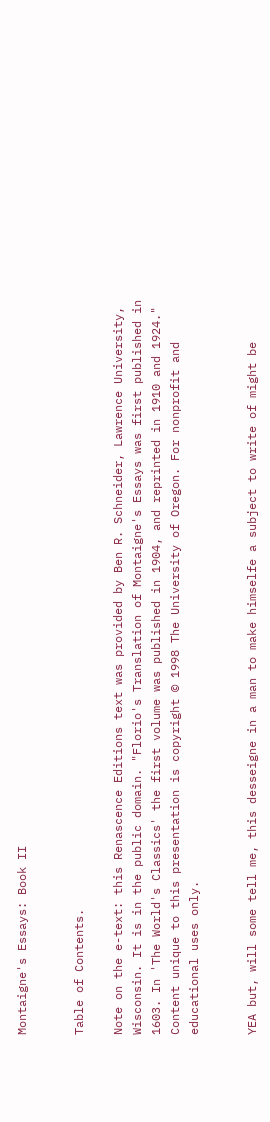Montaigne's Essays: Book II


Table of Contents.

Note on the e-text: this Renascence Editions text was provided by Ben R. Schneider, Lawrence University, Wisconsin. It is in the public domain. "Florio's Translation of Montaigne's Essays was first published in 1603. In 'The World's Classics' the first volume was published in 1904, and reprinted in 1910 and 1924." Content unique to this presentation is copyright © 1998 The University of Oregon. For nonprofit and educational uses only.


YEA but, will some tell me, this desseigne in a man to make himselfe a subject to write of might be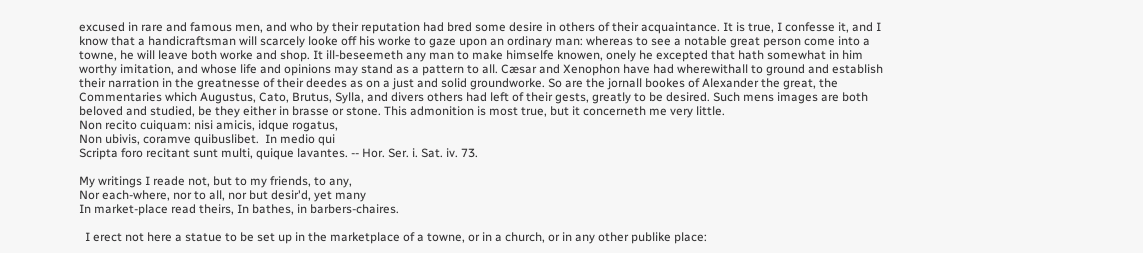excused in rare and famous men, and who by their reputation had bred some desire in others of their acquaintance. It is true, I confesse it, and I know that a handicraftsman will scarcely looke off his worke to gaze upon an ordinary man: whereas to see a notable great person come into a towne, he will leave both worke and shop. It ill-beseemeth any man to make himselfe knowen, onely he excepted that hath somewhat in him worthy imitation, and whose life and opinions may stand as a pattern to all. Cæsar and Xenophon have had wherewithall to ground and establish their narration in the greatnesse of their deedes as on a just and solid groundworke. So are the jornall bookes of Alexander the great, the Commentaries which Augustus, Cato, Brutus, Sylla, and divers others had left of their gests, greatly to be desired. Such mens images are both beloved and studied, be they either in brasse or stone. This admonition is most true, but it concerneth me very little.
Non recito cuiquam: nisi amicis, idque rogatus,
Non ubivis, coramve quibuslibet.  In medio qui
Scripta foro recitant sunt multi, quique lavantes. -- Hor. Ser. i. Sat. iv. 73.

My writings I reade not, but to my friends, to any,
Nor each-where, nor to all, nor but desir'd, yet many
In market-place read theirs, In bathes, in barbers-chaires.

  I erect not here a statue to be set up in the marketplace of a towne, or in a church, or in any other publike place: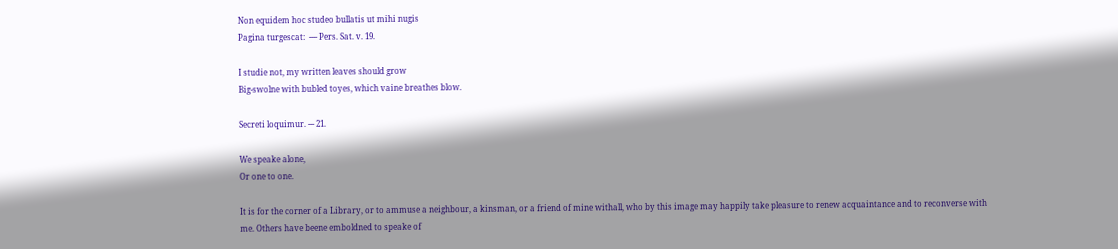Non equidem hoc studeo bullatis ut mihi nugis
Pagina turgescat:  ---- Pers. Sat. v. 19.

I studie not, my written leaves should grow
Big-swolne with bubled toyes, which vaine breathes blow.

Secreti loquimur. --- 21.

We speake alone,
Or one to one.

It is for the corner of a Library, or to ammuse a neighbour, a kinsman, or a friend of mine withall, who by this image may happily take pleasure to renew acquaintance and to reconverse with me. Others have beene emboldned to speake of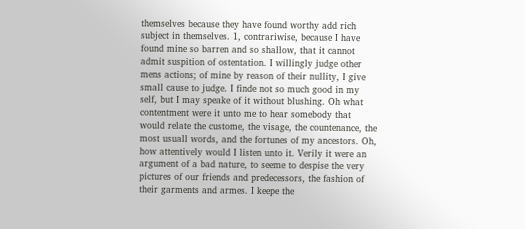themselves because they have found worthy add rich subject in themselves. 1, contrariwise, because I have found mine so barren and so shallow, that it cannot admit suspition of ostentation. I willingly judge other mens actions; of mine by reason of their nullity, I give small cause to judge. I finde not so much good in my self, but I may speake of it without blushing. Oh what contentment were it unto me to hear somebody that would relate the custome, the visage, the countenance, the most usuall words, and the fortunes of my ancestors. Oh, how attentively would I listen unto it. Verily it were an argument of a bad nature, to seeme to despise the very pictures of our friends and predecessors, the fashion of their garments and armes. I keepe the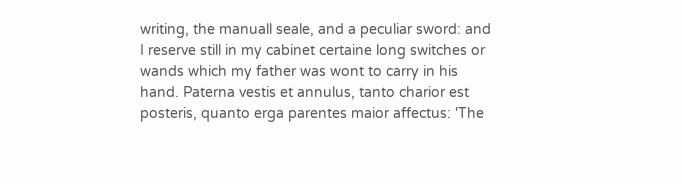writing, the manuall seale, and a peculiar sword: and I reserve still in my cabinet certaine long switches or wands which my father was wont to carry in his hand. Paterna vestis et annulus, tanto charior est posteris, quanto erga parentes maior affectus: 'The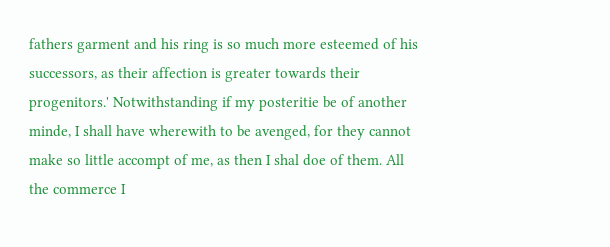fathers garment and his ring is so much more esteemed of his successors, as their affection is greater towards their progenitors.' Notwithstanding if my posteritie be of another minde, I shall have wherewith to be avenged, for they cannot make so little accompt of me, as then I shal doe of them. All the commerce I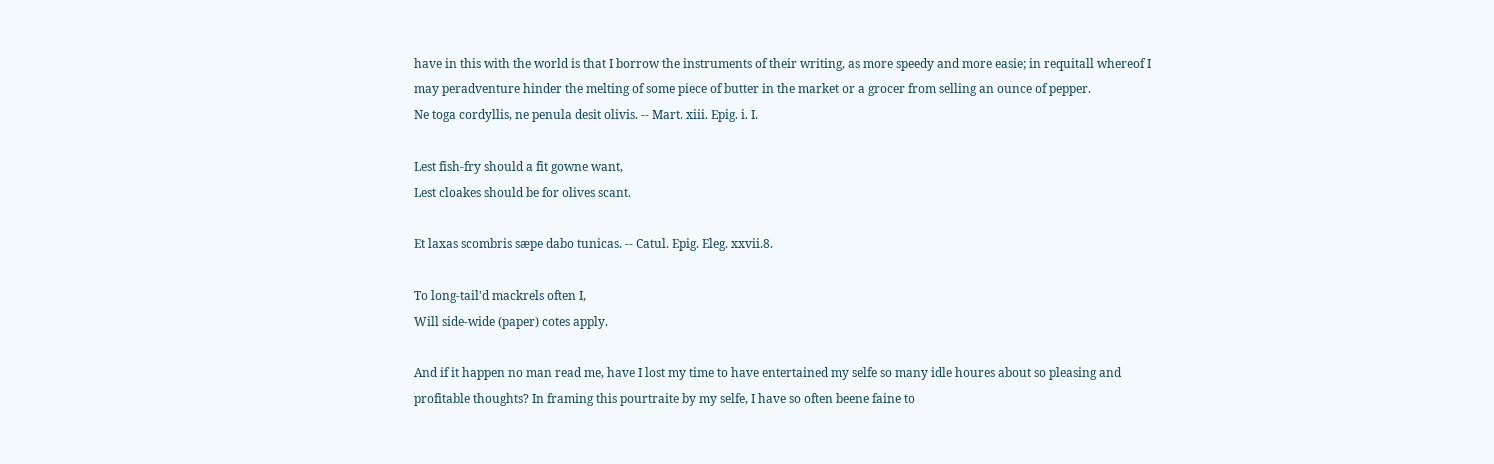have in this with the world is that I borrow the instruments of their writing, as more speedy and more easie; in requitall whereof I may peradventure hinder the melting of some piece of butter in the market or a grocer from selling an ounce of pepper.
Ne toga cordyllis, ne penula desit olivis. -- Mart. xiii. Epig. i. I.

Lest fish-fry should a fit gowne want,
Lest cloakes should be for olives scant.

Et laxas scombris sæpe dabo tunicas. -- Catul. Epig. Eleg. xxvii.8.

To long-tail'd mackrels often I,
Will side-wide (paper) cotes apply.

And if it happen no man read me, have I lost my time to have entertained my selfe so many idle houres about so pleasing and profitable thoughts? In framing this pourtraite by my selfe, I have so often beene faine to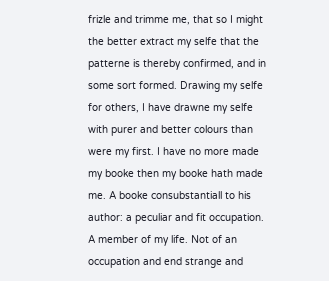frizle and trimme me, that so I might the better extract my selfe that the patterne is thereby confirmed, and in some sort formed. Drawing my selfe for others, I have drawne my selfe with purer and better colours than were my first. I have no more made my booke then my booke hath made me. A booke consubstantiall to his author: a peculiar and fit occupation. A member of my life. Not of an occupation and end strange and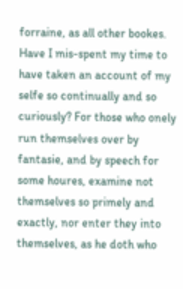forraine, as all other bookes. Have I mis-spent my time to have taken an account of my selfe so continually and so curiously? For those who onely run themselves over by fantasie, and by speech for some houres, examine not themselves so primely and exactly, nor enter they into themselves, as he doth who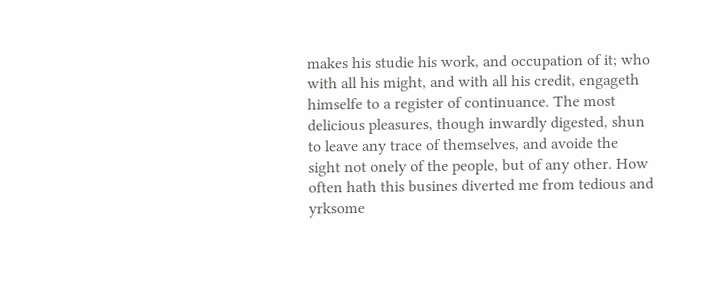makes his studie his work, and occupation of it; who with all his might, and with all his credit, engageth himselfe to a register of continuance. The most delicious pleasures, though inwardly digested, shun to leave any trace of themselves, and avoide the sight not onely of the people, but of any other. How often hath this busines diverted me from tedious and yrksome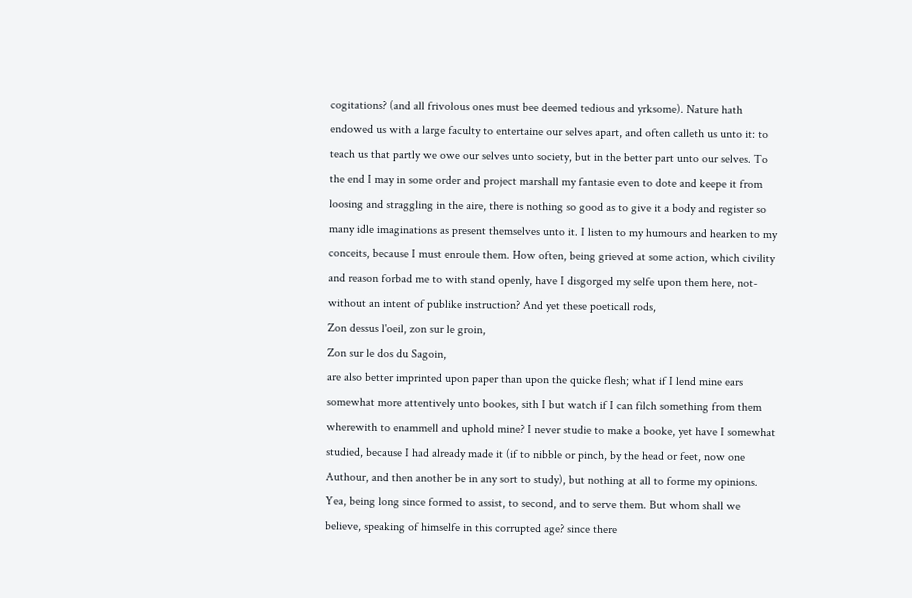cogitations? (and all frivolous ones must bee deemed tedious and yrksome). Nature hath endowed us with a large faculty to entertaine our selves apart, and often calleth us unto it: to teach us that partly we owe our selves unto society, but in the better part unto our selves. To the end I may in some order and project marshall my fantasie even to dote and keepe it from loosing and straggling in the aire, there is nothing so good as to give it a body and register so many idle imaginations as present themselves unto it. I listen to my humours and hearken to my conceits, because I must enroule them. How often, being grieved at some action, which civility and reason forbad me to with stand openly, have I disgorged my selfe upon them here, not-without an intent of publike instruction? And yet these poeticall rods,
Zon dessus l'oeil, zon sur le groin,
Zon sur le dos du Sagoin,
are also better imprinted upon paper than upon the quicke flesh; what if I lend mine ears somewhat more attentively unto bookes, sith I but watch if I can filch something from them wherewith to enammell and uphold mine? I never studie to make a booke, yet have I somewhat studied, because I had already made it (if to nibble or pinch, by the head or feet, now one Authour, and then another be in any sort to study), but nothing at all to forme my opinions. Yea, being long since formed to assist, to second, and to serve them. But whom shall we believe, speaking of himselfe in this corrupted age? since there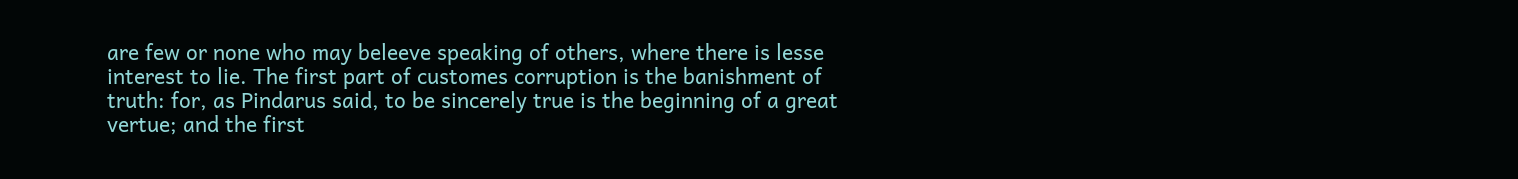are few or none who may beleeve speaking of others, where there is lesse interest to lie. The first part of customes corruption is the banishment of truth: for, as Pindarus said, to be sincerely true is the beginning of a great vertue; and the first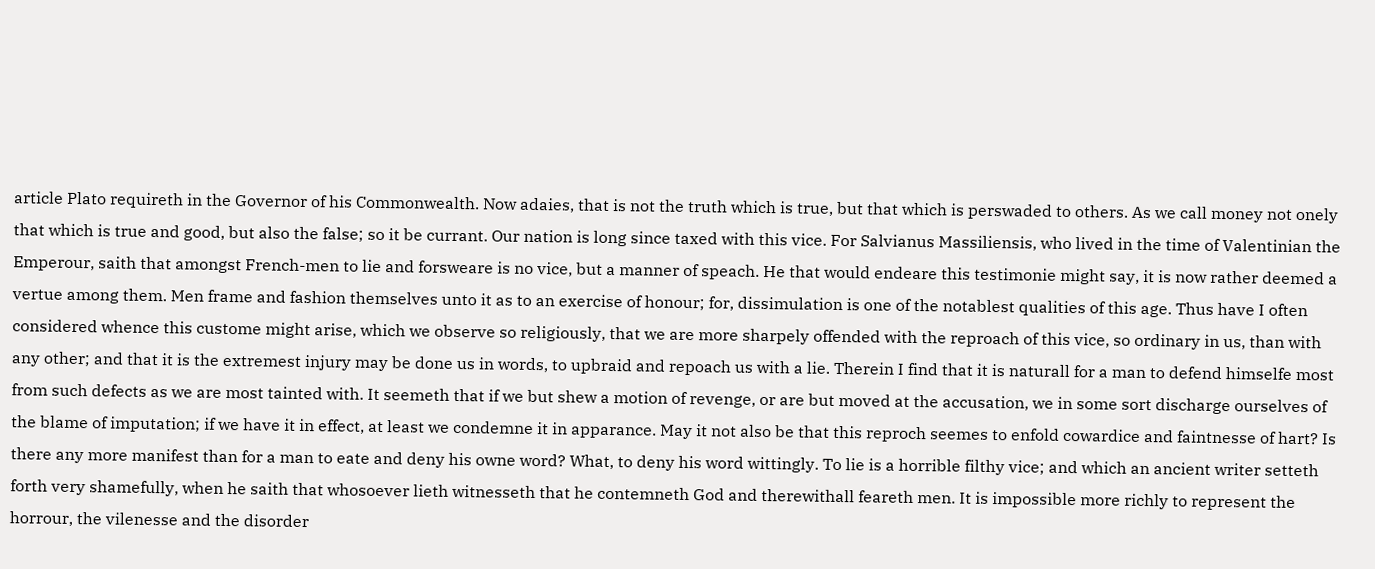article Plato requireth in the Governor of his Commonwealth. Now adaies, that is not the truth which is true, but that which is perswaded to others. As we call money not onely that which is true and good, but also the false; so it be currant. Our nation is long since taxed with this vice. For Salvianus Massiliensis, who lived in the time of Valentinian the Emperour, saith that amongst French-men to lie and forsweare is no vice, but a manner of speach. He that would endeare this testimonie might say, it is now rather deemed a vertue among them. Men frame and fashion themselves unto it as to an exercise of honour; for, dissimulation is one of the notablest qualities of this age. Thus have I often considered whence this custome might arise, which we observe so religiously, that we are more sharpely offended with the reproach of this vice, so ordinary in us, than with any other; and that it is the extremest injury may be done us in words, to upbraid and repoach us with a lie. Therein I find that it is naturall for a man to defend himselfe most from such defects as we are most tainted with. It seemeth that if we but shew a motion of revenge, or are but moved at the accusation, we in some sort discharge ourselves of the blame of imputation; if we have it in effect, at least we condemne it in apparance. May it not also be that this reproch seemes to enfold cowardice and faintnesse of hart? Is there any more manifest than for a man to eate and deny his owne word? What, to deny his word wittingly. To lie is a horrible filthy vice; and which an ancient writer setteth forth very shamefully, when he saith that whosoever lieth witnesseth that he contemneth God and therewithall feareth men. It is impossible more richly to represent the horrour, the vilenesse and the disorder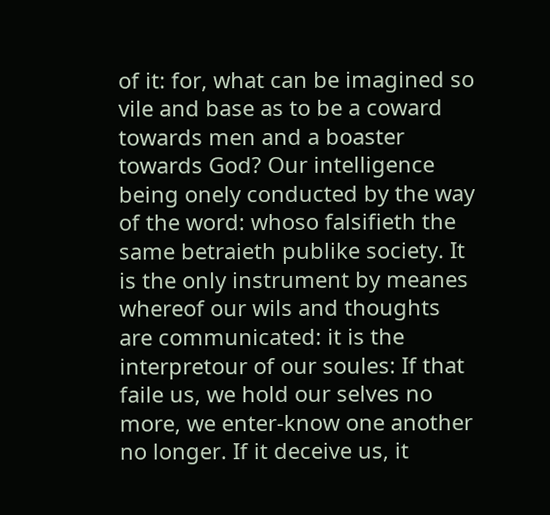of it: for, what can be imagined so vile and base as to be a coward towards men and a boaster towards God? Our intelligence being onely conducted by the way of the word: whoso falsifieth the same betraieth publike society. It is the only instrument by meanes whereof our wils and thoughts are communicated: it is the interpretour of our soules: If that faile us, we hold our selves no more, we enter-know one another no longer. If it deceive us, it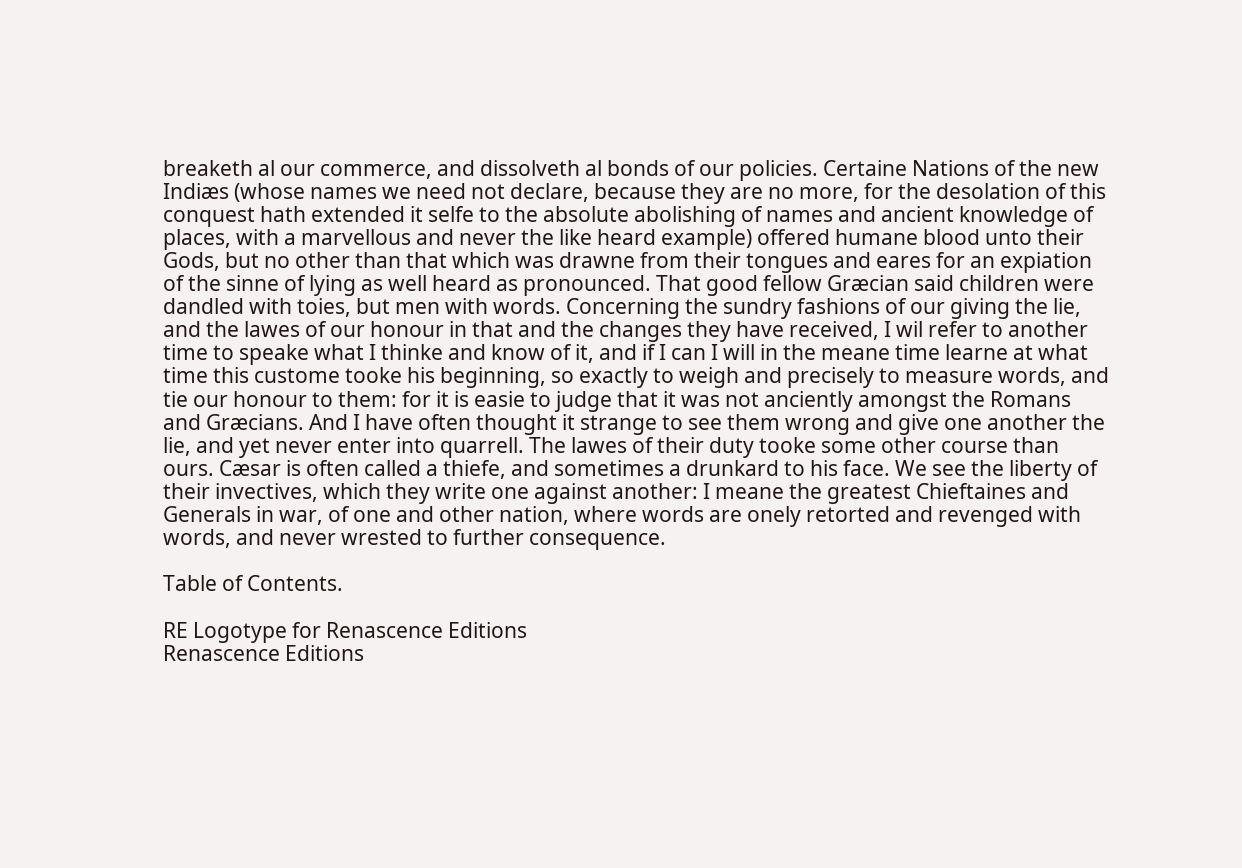breaketh al our commerce, and dissolveth al bonds of our policies. Certaine Nations of the new Indiæs (whose names we need not declare, because they are no more, for the desolation of this conquest hath extended it selfe to the absolute abolishing of names and ancient knowledge of places, with a marvellous and never the like heard example) offered humane blood unto their Gods, but no other than that which was drawne from their tongues and eares for an expiation of the sinne of lying as well heard as pronounced. That good fellow Græcian said children were dandled with toies, but men with words. Concerning the sundry fashions of our giving the lie, and the lawes of our honour in that and the changes they have received, I wil refer to another time to speake what I thinke and know of it, and if I can I will in the meane time learne at what time this custome tooke his beginning, so exactly to weigh and precisely to measure words, and tie our honour to them: for it is easie to judge that it was not anciently amongst the Romans and Græcians. And I have often thought it strange to see them wrong and give one another the lie, and yet never enter into quarrell. The lawes of their duty tooke some other course than ours. Cæsar is often called a thiefe, and sometimes a drunkard to his face. We see the liberty of their invectives, which they write one against another: I meane the greatest Chieftaines and Generals in war, of one and other nation, where words are onely retorted and revenged with words, and never wrested to further consequence.

Table of Contents.

RE Logotype for Renascence Editions
Renascence Editions